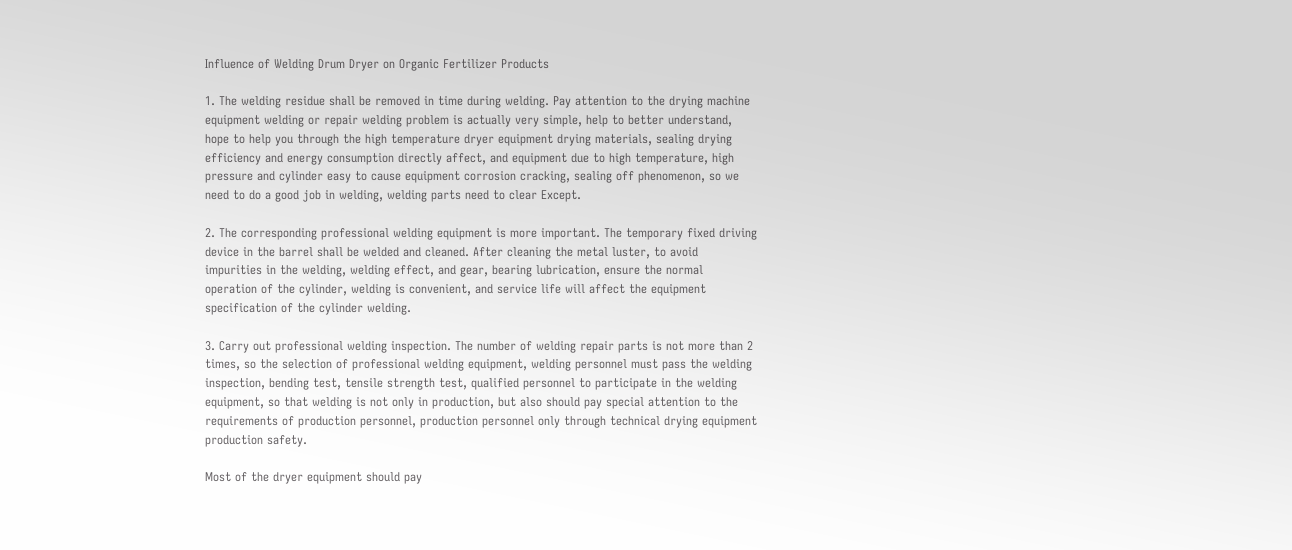Influence of Welding Drum Dryer on Organic Fertilizer Products

1. The welding residue shall be removed in time during welding. Pay attention to the drying machine equipment welding or repair welding problem is actually very simple, help to better understand, hope to help you through the high temperature dryer equipment drying materials, sealing drying efficiency and energy consumption directly affect, and equipment due to high temperature, high pressure and cylinder easy to cause equipment corrosion cracking, sealing off phenomenon, so we need to do a good job in welding, welding parts need to clear Except.

2. The corresponding professional welding equipment is more important. The temporary fixed driving device in the barrel shall be welded and cleaned. After cleaning the metal luster, to avoid impurities in the welding, welding effect, and gear, bearing lubrication, ensure the normal operation of the cylinder, welding is convenient, and service life will affect the equipment specification of the cylinder welding.

3. Carry out professional welding inspection. The number of welding repair parts is not more than 2 times, so the selection of professional welding equipment, welding personnel must pass the welding inspection, bending test, tensile strength test, qualified personnel to participate in the welding equipment, so that welding is not only in production, but also should pay special attention to the requirements of production personnel, production personnel only through technical drying equipment production safety.

Most of the dryer equipment should pay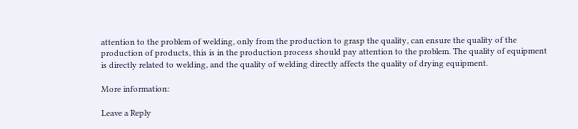attention to the problem of welding, only from the production to grasp the quality, can ensure the quality of the production of products, this is in the production process should pay attention to the problem. The quality of equipment is directly related to welding, and the quality of welding directly affects the quality of drying equipment.

More information:

Leave a Reply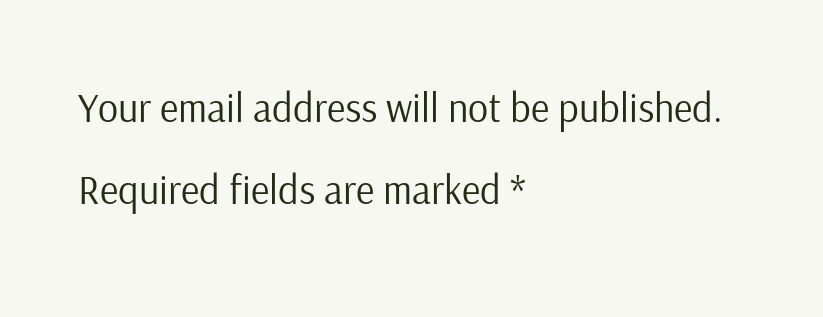Your email address will not be published. Required fields are marked *